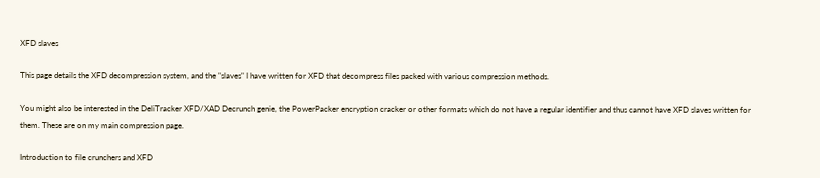XFD slaves

This page details the XFD decompression system, and the "slaves" I have written for XFD that decompress files packed with various compression methods.

You might also be interested in the DeliTracker XFD/XAD Decrunch genie, the PowerPacker encryption cracker or other formats which do not have a regular identifier and thus cannot have XFD slaves written for them. These are on my main compression page.

Introduction to file crunchers and XFD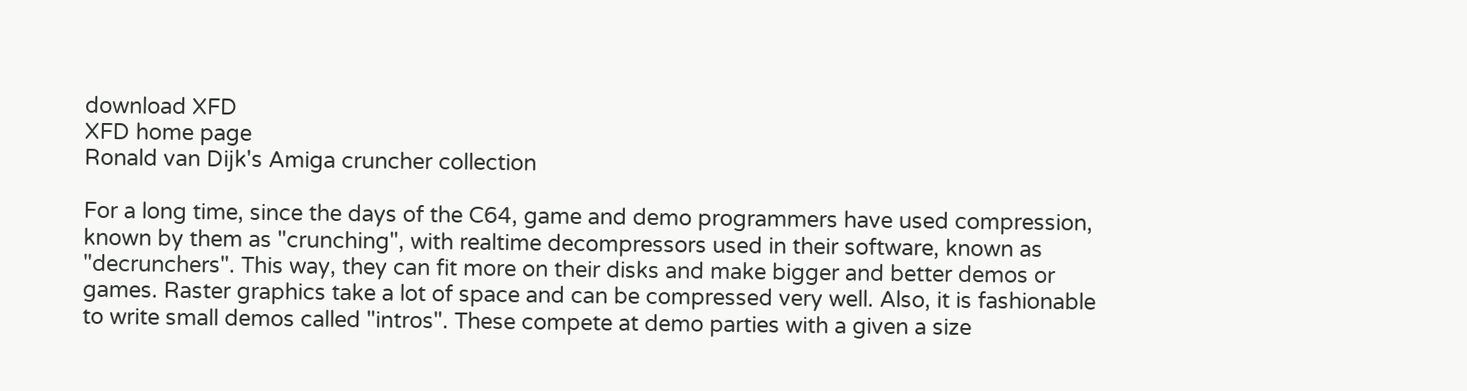download XFD
XFD home page
Ronald van Dijk's Amiga cruncher collection

For a long time, since the days of the C64, game and demo programmers have used compression, known by them as "crunching", with realtime decompressors used in their software, known as "decrunchers". This way, they can fit more on their disks and make bigger and better demos or games. Raster graphics take a lot of space and can be compressed very well. Also, it is fashionable to write small demos called "intros". These compete at demo parties with a given a size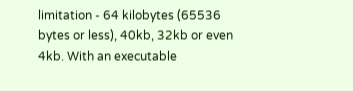limitation - 64 kilobytes (65536 bytes or less), 40kb, 32kb or even 4kb. With an executable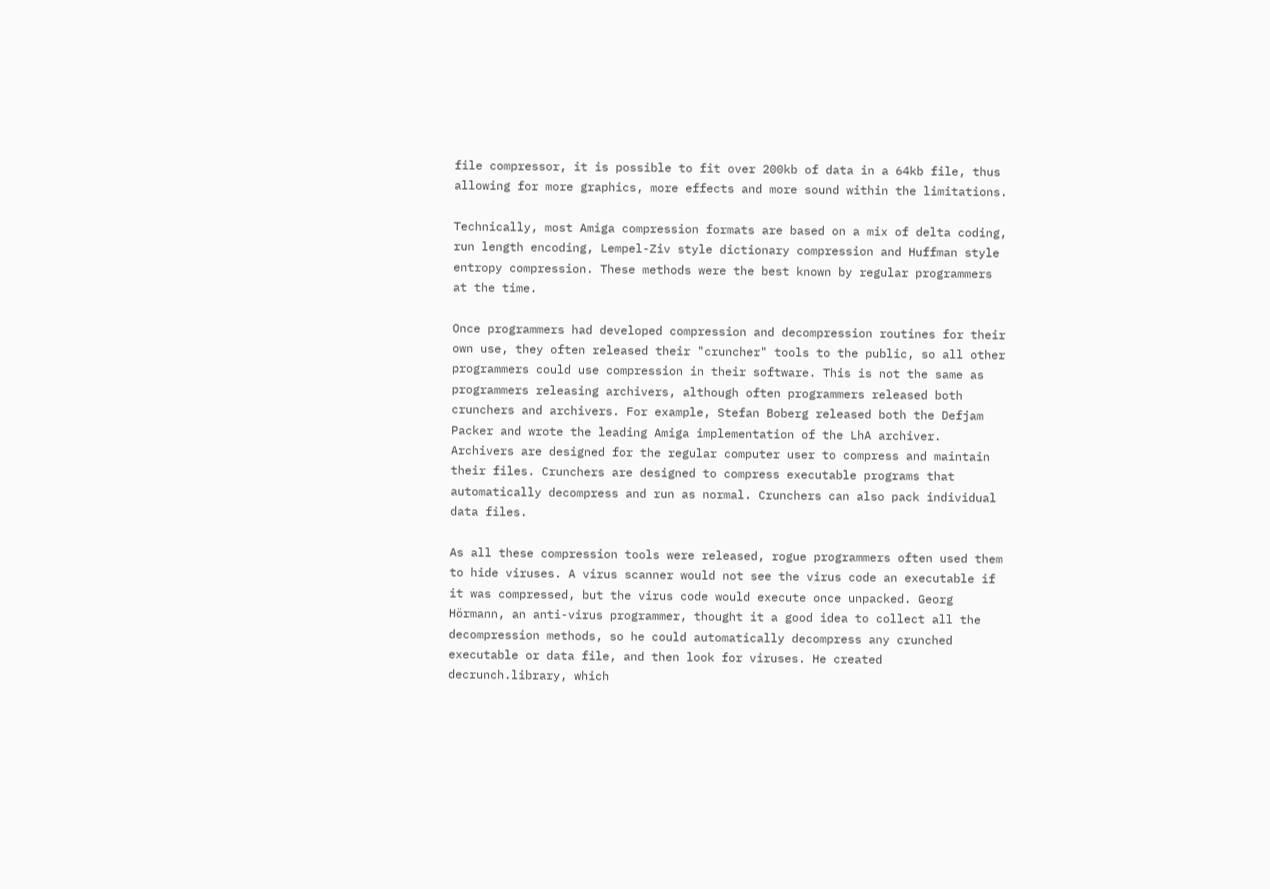file compressor, it is possible to fit over 200kb of data in a 64kb file, thus allowing for more graphics, more effects and more sound within the limitations.

Technically, most Amiga compression formats are based on a mix of delta coding, run length encoding, Lempel-Ziv style dictionary compression and Huffman style entropy compression. These methods were the best known by regular programmers at the time.

Once programmers had developed compression and decompression routines for their own use, they often released their "cruncher" tools to the public, so all other programmers could use compression in their software. This is not the same as programmers releasing archivers, although often programmers released both crunchers and archivers. For example, Stefan Boberg released both the Defjam Packer and wrote the leading Amiga implementation of the LhA archiver. Archivers are designed for the regular computer user to compress and maintain their files. Crunchers are designed to compress executable programs that automatically decompress and run as normal. Crunchers can also pack individual data files.

As all these compression tools were released, rogue programmers often used them to hide viruses. A virus scanner would not see the virus code an executable if it was compressed, but the virus code would execute once unpacked. Georg Hörmann, an anti-virus programmer, thought it a good idea to collect all the decompression methods, so he could automatically decompress any crunched executable or data file, and then look for viruses. He created decrunch.library, which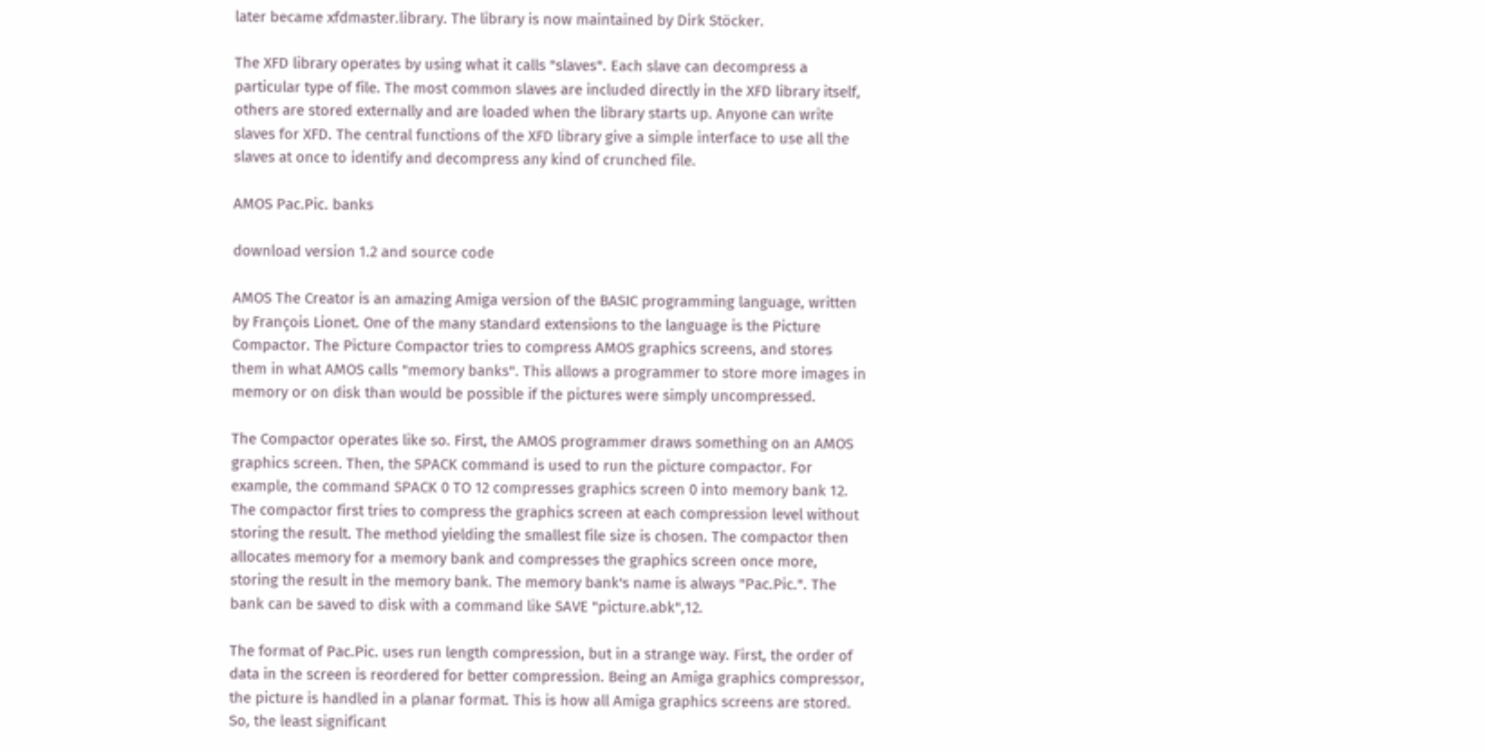later became xfdmaster.library. The library is now maintained by Dirk Stöcker.

The XFD library operates by using what it calls "slaves". Each slave can decompress a particular type of file. The most common slaves are included directly in the XFD library itself, others are stored externally and are loaded when the library starts up. Anyone can write slaves for XFD. The central functions of the XFD library give a simple interface to use all the slaves at once to identify and decompress any kind of crunched file.

AMOS Pac.Pic. banks

download version 1.2 and source code

AMOS The Creator is an amazing Amiga version of the BASIC programming language, written by François Lionet. One of the many standard extensions to the language is the Picture Compactor. The Picture Compactor tries to compress AMOS graphics screens, and stores them in what AMOS calls "memory banks". This allows a programmer to store more images in memory or on disk than would be possible if the pictures were simply uncompressed.

The Compactor operates like so. First, the AMOS programmer draws something on an AMOS graphics screen. Then, the SPACK command is used to run the picture compactor. For example, the command SPACK 0 TO 12 compresses graphics screen 0 into memory bank 12. The compactor first tries to compress the graphics screen at each compression level without storing the result. The method yielding the smallest file size is chosen. The compactor then allocates memory for a memory bank and compresses the graphics screen once more, storing the result in the memory bank. The memory bank's name is always "Pac.Pic.". The bank can be saved to disk with a command like SAVE "picture.abk",12.

The format of Pac.Pic. uses run length compression, but in a strange way. First, the order of data in the screen is reordered for better compression. Being an Amiga graphics compressor, the picture is handled in a planar format. This is how all Amiga graphics screens are stored. So, the least significant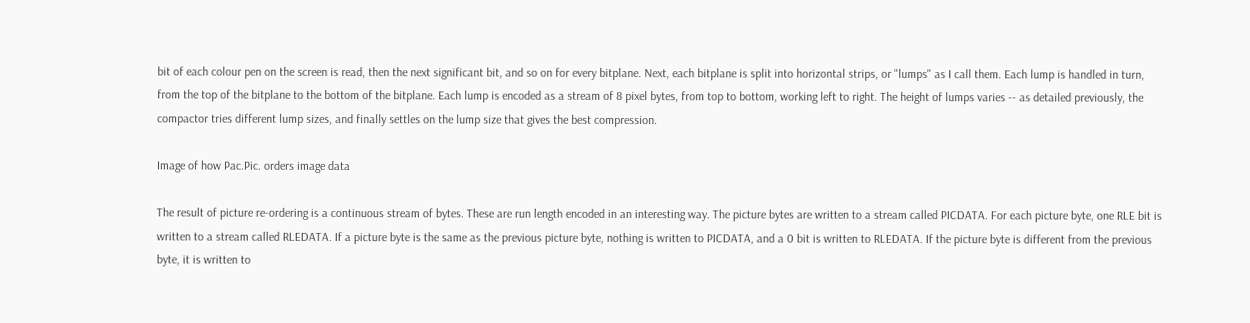bit of each colour pen on the screen is read, then the next significant bit, and so on for every bitplane. Next, each bitplane is split into horizontal strips, or "lumps" as I call them. Each lump is handled in turn, from the top of the bitplane to the bottom of the bitplane. Each lump is encoded as a stream of 8 pixel bytes, from top to bottom, working left to right. The height of lumps varies -- as detailed previously, the compactor tries different lump sizes, and finally settles on the lump size that gives the best compression.

Image of how Pac.Pic. orders image data

The result of picture re-ordering is a continuous stream of bytes. These are run length encoded in an interesting way. The picture bytes are written to a stream called PICDATA. For each picture byte, one RLE bit is written to a stream called RLEDATA. If a picture byte is the same as the previous picture byte, nothing is written to PICDATA, and a 0 bit is written to RLEDATA. If the picture byte is different from the previous byte, it is written to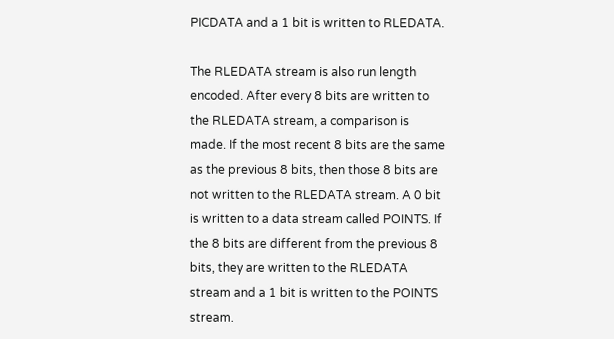PICDATA and a 1 bit is written to RLEDATA.

The RLEDATA stream is also run length encoded. After every 8 bits are written to the RLEDATA stream, a comparison is made. If the most recent 8 bits are the same as the previous 8 bits, then those 8 bits are not written to the RLEDATA stream. A 0 bit is written to a data stream called POINTS. If the 8 bits are different from the previous 8 bits, they are written to the RLEDATA stream and a 1 bit is written to the POINTS stream.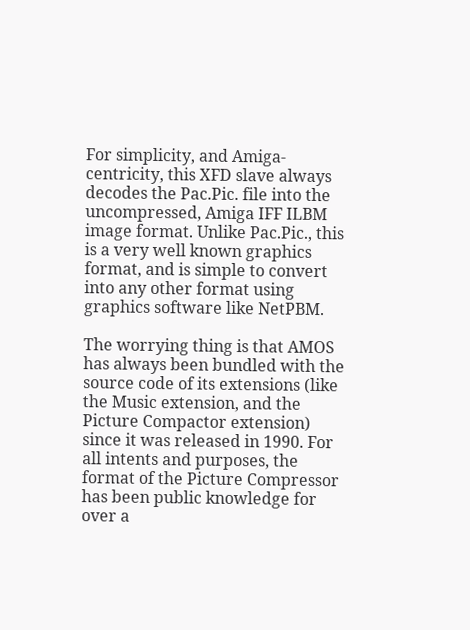For simplicity, and Amiga-centricity, this XFD slave always decodes the Pac.Pic. file into the uncompressed, Amiga IFF ILBM image format. Unlike Pac.Pic., this is a very well known graphics format, and is simple to convert into any other format using graphics software like NetPBM.

The worrying thing is that AMOS has always been bundled with the source code of its extensions (like the Music extension, and the Picture Compactor extension) since it was released in 1990. For all intents and purposes, the format of the Picture Compressor has been public knowledge for over a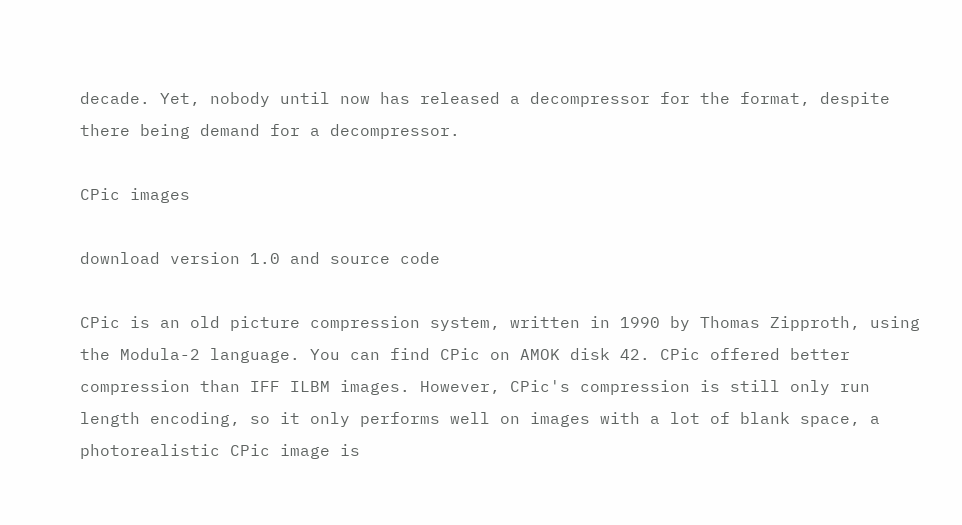decade. Yet, nobody until now has released a decompressor for the format, despite there being demand for a decompressor.

CPic images

download version 1.0 and source code

CPic is an old picture compression system, written in 1990 by Thomas Zipproth, using the Modula-2 language. You can find CPic on AMOK disk 42. CPic offered better compression than IFF ILBM images. However, CPic's compression is still only run length encoding, so it only performs well on images with a lot of blank space, a photorealistic CPic image is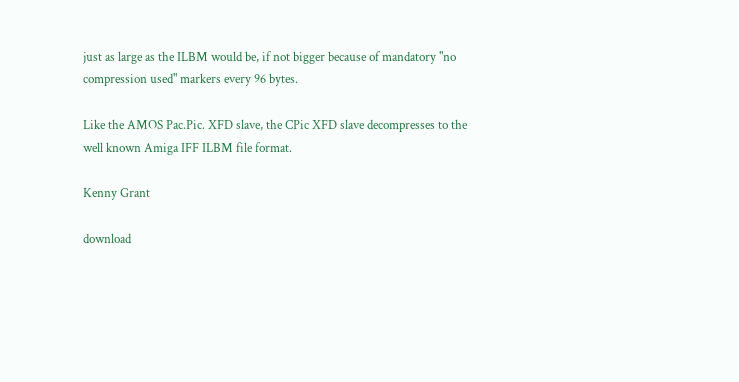just as large as the ILBM would be, if not bigger because of mandatory "no compression used" markers every 96 bytes.

Like the AMOS Pac.Pic. XFD slave, the CPic XFD slave decompresses to the well known Amiga IFF ILBM file format.

Kenny Grant

download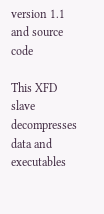version 1.1 and source code

This XFD slave decompresses data and executables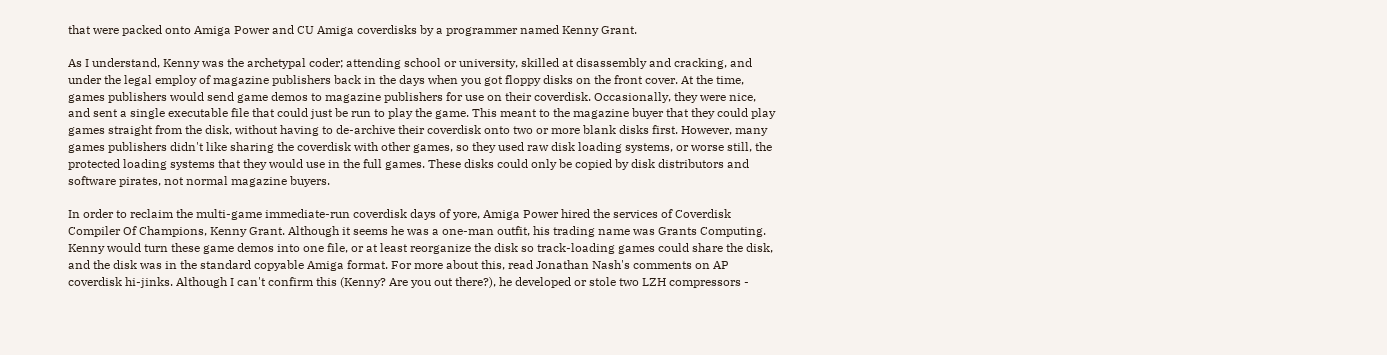that were packed onto Amiga Power and CU Amiga coverdisks by a programmer named Kenny Grant.

As I understand, Kenny was the archetypal coder; attending school or university, skilled at disassembly and cracking, and under the legal employ of magazine publishers back in the days when you got floppy disks on the front cover. At the time, games publishers would send game demos to magazine publishers for use on their coverdisk. Occasionally, they were nice, and sent a single executable file that could just be run to play the game. This meant to the magazine buyer that they could play games straight from the disk, without having to de-archive their coverdisk onto two or more blank disks first. However, many games publishers didn't like sharing the coverdisk with other games, so they used raw disk loading systems, or worse still, the protected loading systems that they would use in the full games. These disks could only be copied by disk distributors and software pirates, not normal magazine buyers.

In order to reclaim the multi-game immediate-run coverdisk days of yore, Amiga Power hired the services of Coverdisk Compiler Of Champions, Kenny Grant. Although it seems he was a one-man outfit, his trading name was Grants Computing. Kenny would turn these game demos into one file, or at least reorganize the disk so track-loading games could share the disk, and the disk was in the standard copyable Amiga format. For more about this, read Jonathan Nash's comments on AP coverdisk hi-jinks. Although I can't confirm this (Kenny? Are you out there?), he developed or stole two LZH compressors -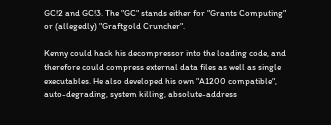GC!2 and GC!3. The "GC" stands either for "Grants Computing" or (allegedly) "Graftgold Cruncher".

Kenny could hack his decompressor into the loading code, and therefore could compress external data files as well as single executables. He also developed his own "A1200 compatible", auto-degrading, system killing, absolute-address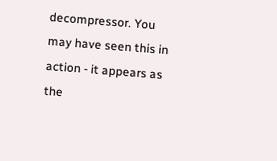decompressor. You may have seen this in action - it appears as the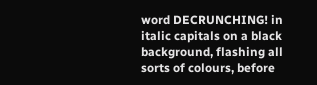word DECRUNCHING! in italic capitals on a black background, flashing all sorts of colours, before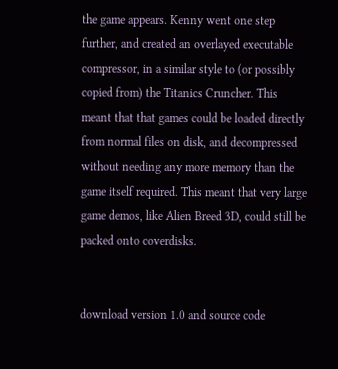the game appears. Kenny went one step further, and created an overlayed executable compressor, in a similar style to (or possibly copied from) the Titanics Cruncher. This meant that that games could be loaded directly from normal files on disk, and decompressed without needing any more memory than the game itself required. This meant that very large game demos, like Alien Breed 3D, could still be packed onto coverdisks.


download version 1.0 and source code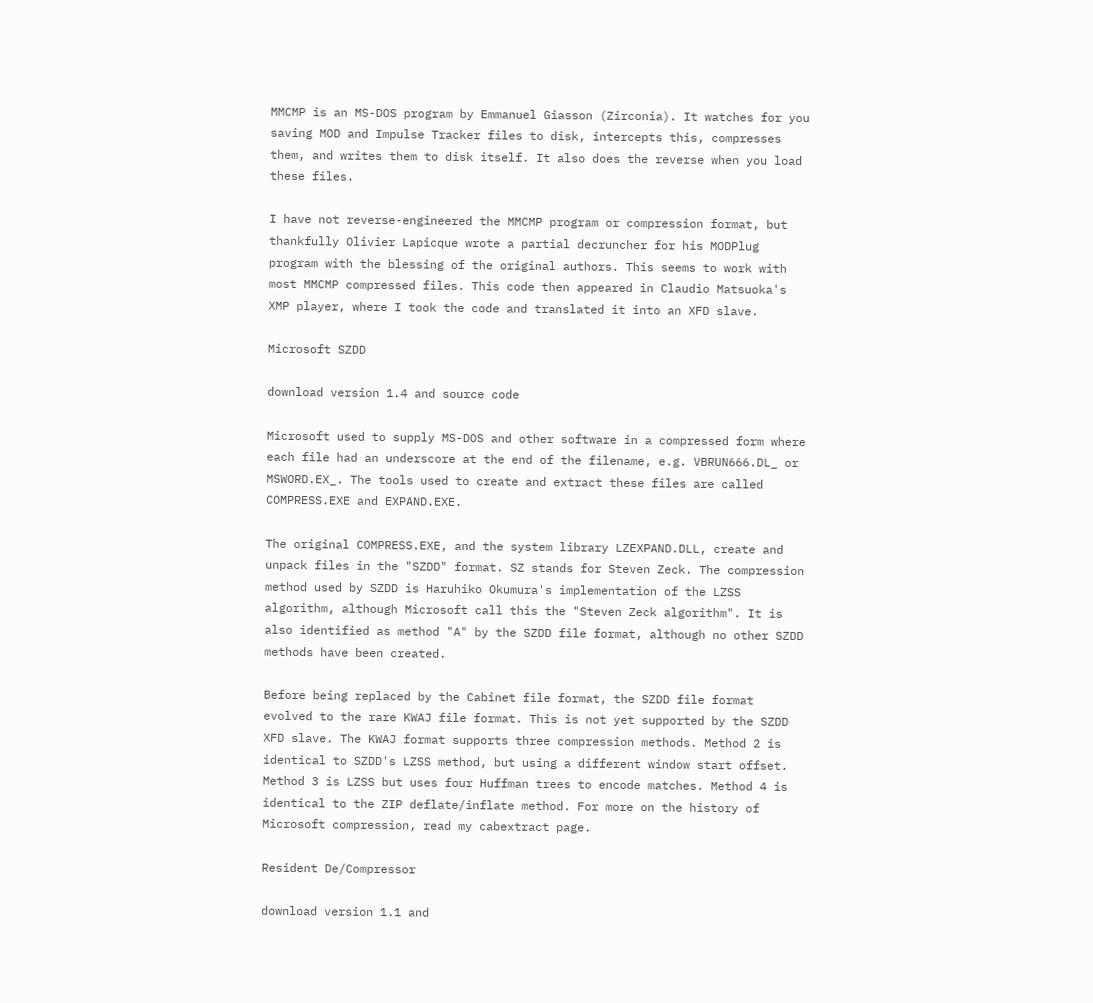MMCMP is an MS-DOS program by Emmanuel Giasson (Zirconia). It watches for you saving MOD and Impulse Tracker files to disk, intercepts this, compresses them, and writes them to disk itself. It also does the reverse when you load these files.

I have not reverse-engineered the MMCMP program or compression format, but thankfully Olivier Lapicque wrote a partial decruncher for his MODPlug program with the blessing of the original authors. This seems to work with most MMCMP compressed files. This code then appeared in Claudio Matsuoka's XMP player, where I took the code and translated it into an XFD slave.

Microsoft SZDD

download version 1.4 and source code

Microsoft used to supply MS-DOS and other software in a compressed form where each file had an underscore at the end of the filename, e.g. VBRUN666.DL_ or MSWORD.EX_. The tools used to create and extract these files are called COMPRESS.EXE and EXPAND.EXE.

The original COMPRESS.EXE, and the system library LZEXPAND.DLL, create and unpack files in the "SZDD" format. SZ stands for Steven Zeck. The compression method used by SZDD is Haruhiko Okumura's implementation of the LZSS algorithm, although Microsoft call this the "Steven Zeck algorithm". It is also identified as method "A" by the SZDD file format, although no other SZDD methods have been created.

Before being replaced by the Cabinet file format, the SZDD file format evolved to the rare KWAJ file format. This is not yet supported by the SZDD XFD slave. The KWAJ format supports three compression methods. Method 2 is identical to SZDD's LZSS method, but using a different window start offset. Method 3 is LZSS but uses four Huffman trees to encode matches. Method 4 is identical to the ZIP deflate/inflate method. For more on the history of Microsoft compression, read my cabextract page.

Resident De/Compressor

download version 1.1 and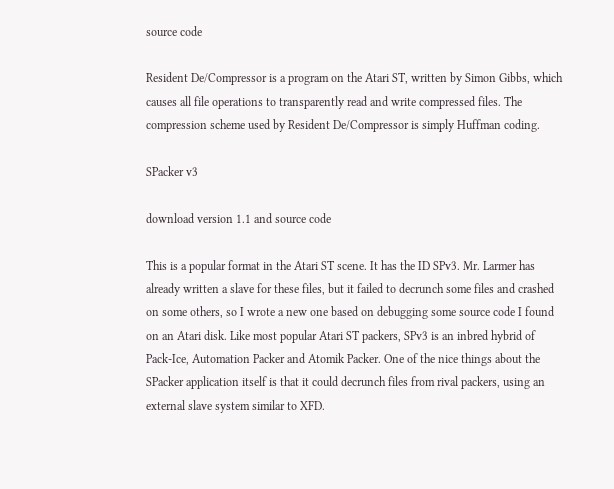source code

Resident De/Compressor is a program on the Atari ST, written by Simon Gibbs, which causes all file operations to transparently read and write compressed files. The compression scheme used by Resident De/Compressor is simply Huffman coding.

SPacker v3

download version 1.1 and source code

This is a popular format in the Atari ST scene. It has the ID SPv3. Mr. Larmer has already written a slave for these files, but it failed to decrunch some files and crashed on some others, so I wrote a new one based on debugging some source code I found on an Atari disk. Like most popular Atari ST packers, SPv3 is an inbred hybrid of Pack-Ice, Automation Packer and Atomik Packer. One of the nice things about the SPacker application itself is that it could decrunch files from rival packers, using an external slave system similar to XFD.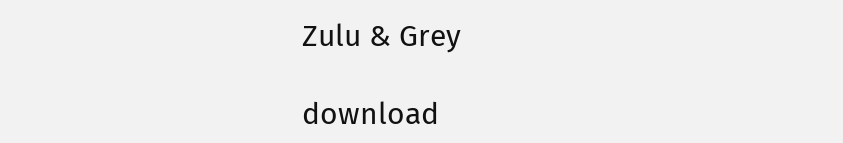Zulu & Grey

download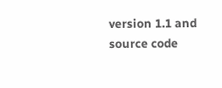version 1.1 and source code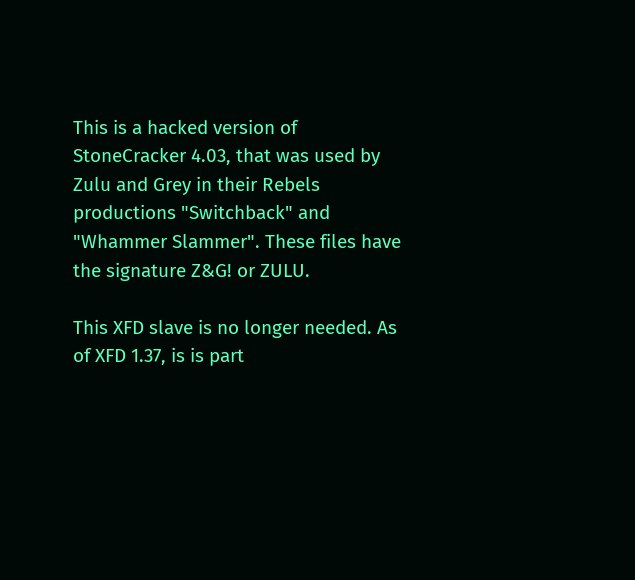This is a hacked version of StoneCracker 4.03, that was used by Zulu and Grey in their Rebels productions "Switchback" and "Whammer Slammer". These files have the signature Z&G! or ZULU.

This XFD slave is no longer needed. As of XFD 1.37, is is part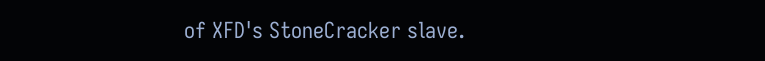of XFD's StoneCracker slave.